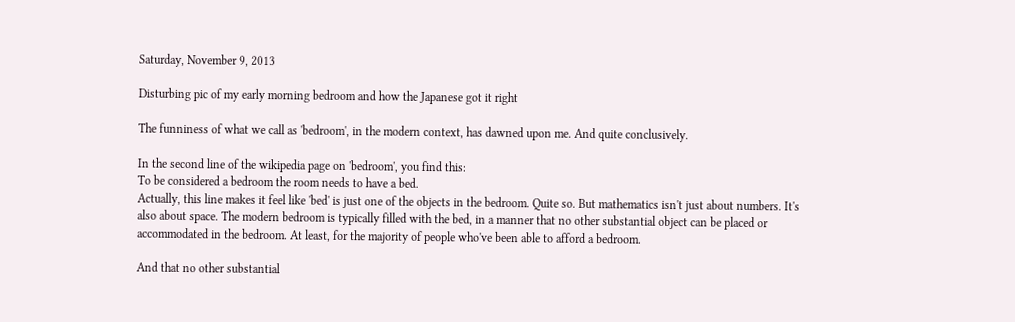Saturday, November 9, 2013

Disturbing pic of my early morning bedroom and how the Japanese got it right

The funniness of what we call as 'bedroom', in the modern context, has dawned upon me. And quite conclusively.

In the second line of the wikipedia page on 'bedroom', you find this:
To be considered a bedroom the room needs to have a bed.
Actually, this line makes it feel like 'bed' is just one of the objects in the bedroom. Quite so. But mathematics isn't just about numbers. It's also about space. The modern bedroom is typically filled with the bed, in a manner that no other substantial object can be placed or accommodated in the bedroom. At least, for the majority of people who've been able to afford a bedroom.

And that no other substantial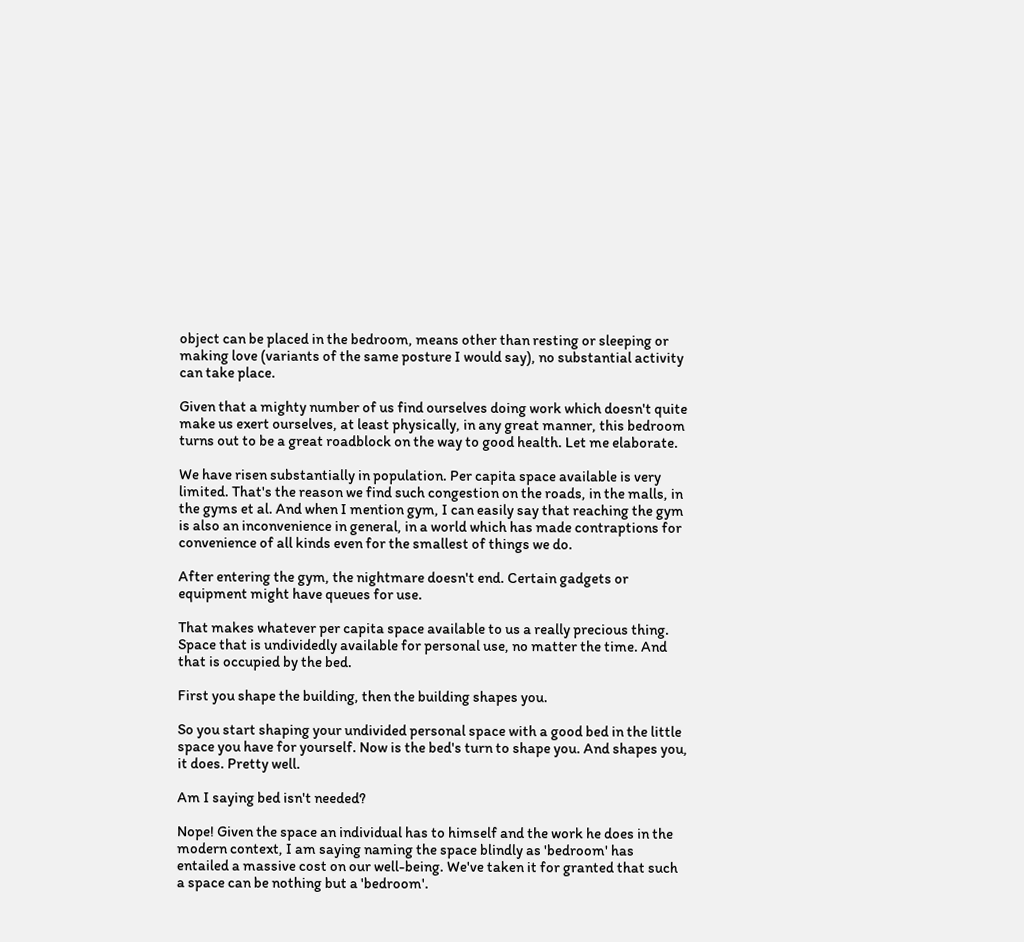object can be placed in the bedroom, means other than resting or sleeping or making love (variants of the same posture I would say), no substantial activity can take place.

Given that a mighty number of us find ourselves doing work which doesn't quite make us exert ourselves, at least physically, in any great manner, this bedroom turns out to be a great roadblock on the way to good health. Let me elaborate.

We have risen substantially in population. Per capita space available is very limited. That's the reason we find such congestion on the roads, in the malls, in the gyms et al. And when I mention gym, I can easily say that reaching the gym is also an inconvenience in general, in a world which has made contraptions for convenience of all kinds even for the smallest of things we do.

After entering the gym, the nightmare doesn't end. Certain gadgets or equipment might have queues for use.

That makes whatever per capita space available to us a really precious thing. Space that is undividedly available for personal use, no matter the time. And that is occupied by the bed.

First you shape the building, then the building shapes you.

So you start shaping your undivided personal space with a good bed in the little space you have for yourself. Now is the bed's turn to shape you. And shapes you, it does. Pretty well.

Am I saying bed isn't needed?

Nope! Given the space an individual has to himself and the work he does in the modern context, I am saying naming the space blindly as 'bedroom' has entailed a massive cost on our well-being. We've taken it for granted that such a space can be nothing but a 'bedroom'.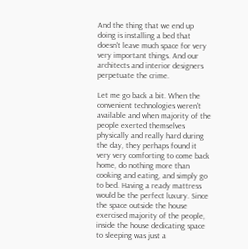And the thing that we end up doing is installing a bed that doesn't leave much space for very very important things. And our architects and interior designers perpetuate the crime.

Let me go back a bit. When the convenient technologies weren't available and when majority of the people exerted themselves physically and really hard during the day, they perhaps found it very very comforting to come back home, do nothing more than cooking and eating, and simply go to bed. Having a ready mattress would be the perfect luxury. Since the space outside the house exercised majority of the people, inside the house dedicating space to sleeping was just a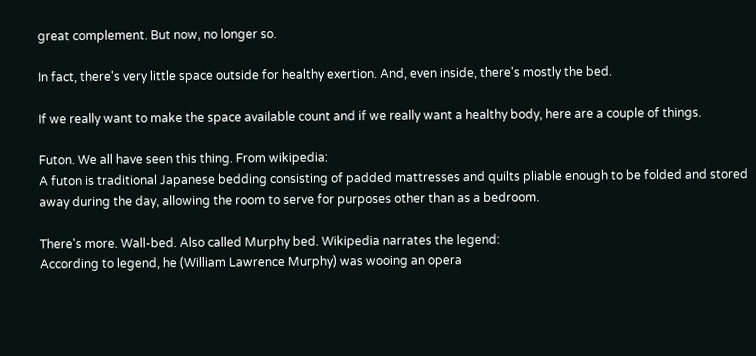great complement. But now, no longer so.

In fact, there's very little space outside for healthy exertion. And, even inside, there's mostly the bed.

If we really want to make the space available count and if we really want a healthy body, here are a couple of things.

Futon. We all have seen this thing. From wikipedia:
A futon is traditional Japanese bedding consisting of padded mattresses and quilts pliable enough to be folded and stored away during the day, allowing the room to serve for purposes other than as a bedroom.

There's more. Wall-bed. Also called Murphy bed. Wikipedia narrates the legend:
According to legend, he (William Lawrence Murphy) was wooing an opera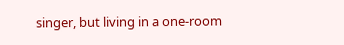singer, but living in a one-room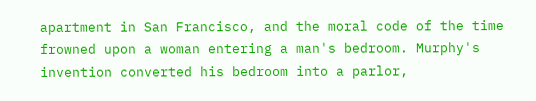apartment in San Francisco, and the moral code of the time frowned upon a woman entering a man's bedroom. Murphy's invention converted his bedroom into a parlor,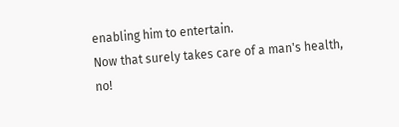enabling him to entertain.
Now that surely takes care of a man's health, no!